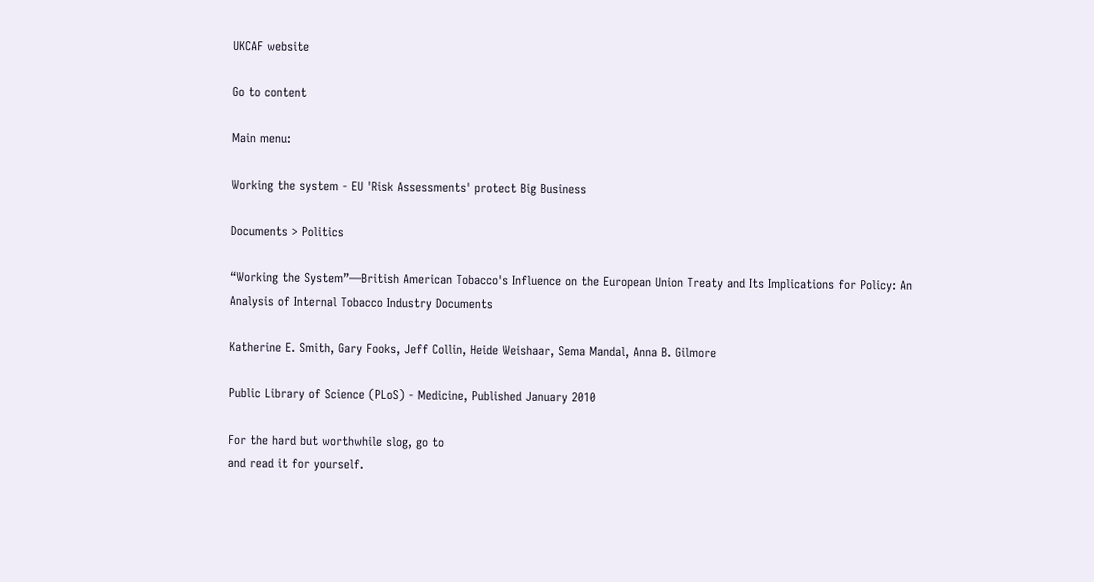UKCAF website

Go to content

Main menu:

Working the system - EU 'Risk Assessments' protect Big Business

Documents > Politics

“Working the System”—British American Tobacco's Influence on the European Union Treaty and Its Implications for Policy: An Analysis of Internal Tobacco Industry Documents

Katherine E. Smith, Gary Fooks, Jeff Collin, Heide Weishaar, Sema Mandal, Anna B. Gilmore

Public Library of Science (PLoS) - Medicine, Published January 2010

For the hard but worthwhile slog, go to
and read it for yourself.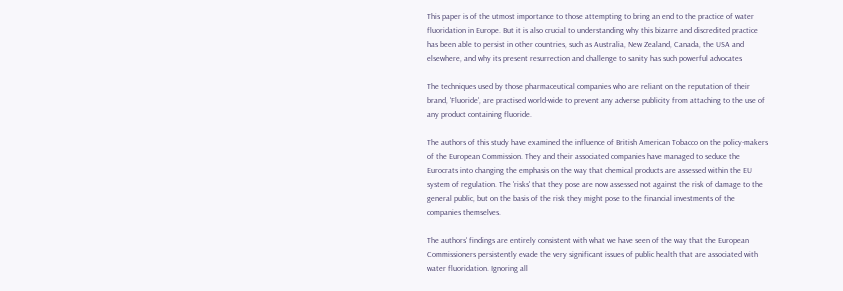This paper is of the utmost importance to those attempting to bring an end to the practice of water fluoridation in Europe. But it is also crucial to understanding why this bizarre and discredited practice has been able to persist in other countries, such as Australia, New Zealand, Canada, the USA and elsewhere, and why its present resurrection and challenge to sanity has such powerful advocates

The techniques used by those pharmaceutical companies who are reliant on the reputation of their brand, 'Fluoride', are practised world-wide to prevent any adverse publicity from attaching to the use of any product containing fluoride.

The authors of this study have examined the influence of British American Tobacco on the policy-makers of the European Commission. They and their associated companies have managed to seduce the Eurocrats into changing the emphasis on the way that chemical products are assessed within the EU system of regulation. The 'risks' that they pose are now assessed not against the risk of damage to the general public, but on the basis of the risk they might pose to the financial investments of the companies themselves.

The authors' findings are entirely consistent with what we have seen of the way that the European Commissioners persistently evade the very significant issues of public health that are associated with water fluoridation. Ignoring all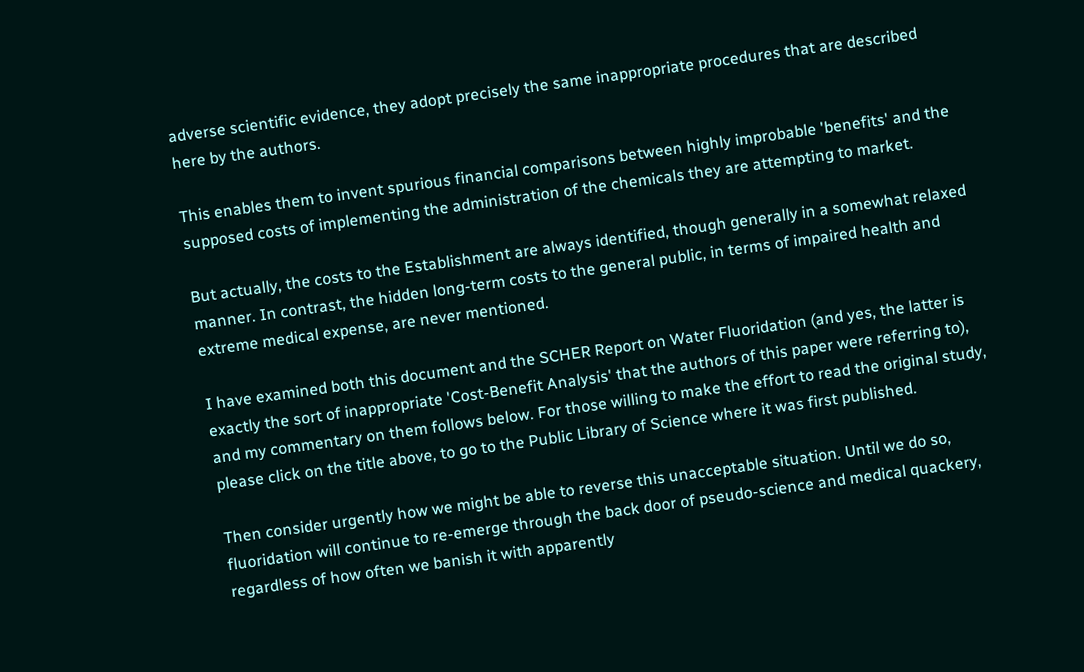adverse scientific evidence, they adopt precisely the same inappropriate procedures that are described here by the authors.

This enables them to invent spurious financial comparisons between highly improbable 'benefits' and the supposed costs of implementing the administration of the chemicals they are attempting to market.

But actually, the costs to the Establishment are always identified, though generally in a somewhat relaxed manner. In contrast, the hidden long-term costs to the general public, in terms of impaired health and extreme medical expense, are never mentioned.

I have examined both this document and the SCHER Report on Water Fluoridation (and yes, the latter is exactly the sort of inappropriate 'Cost-Benefit Analysis' that the authors of this paper were referring to), and my commentary on them follows below. For those willing to make the effort to read the original study, please click on the title above, to go to the Public Library of Science where it was first published.

Then consider urgently how we might be able to reverse this unacceptable situation. Until we do so, fluoridation will continue to re-emerge through the back door of pseudo-science and medical quackery, regardless of how often we banish it with apparently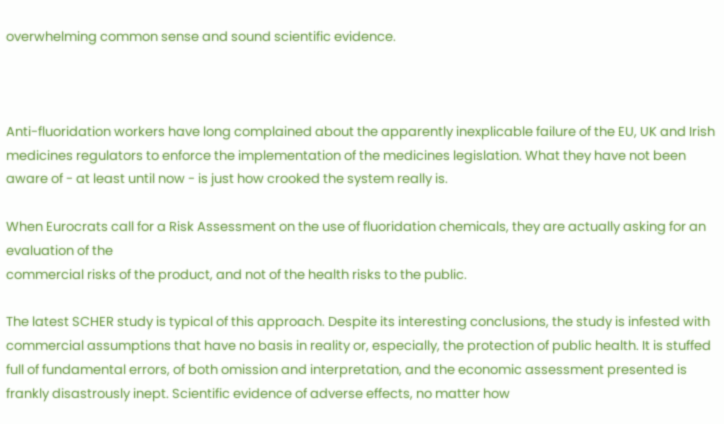overwhelming common sense and sound scientific evidence.



Anti-fluoridation workers have long complained about the apparently inexplicable failure of the EU, UK and Irish medicines regulators to enforce the implementation of the medicines legislation. What they have not been aware of - at least until now - is just how crooked the system really is.

When Eurocrats call for a Risk Assessment on the use of fluoridation chemicals, they are actually asking for an evaluation of the
commercial risks of the product, and not of the health risks to the public.

The latest SCHER study is typical of this approach. Despite its interesting conclusions, the study is infested with commercial assumptions that have no basis in reality or, especially, the protection of public health. It is stuffed full of fundamental errors, of both omission and interpretation, and the economic assessment presented is frankly disastrously inept. Scientific evidence of adverse effects, no matter how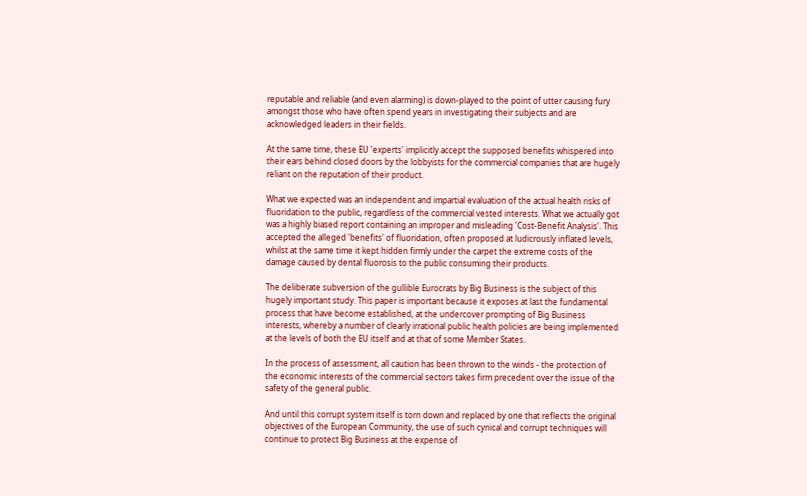reputable and reliable (and even alarming) is down-played to the point of utter causing fury amongst those who have often spend years in investigating their subjects and are acknowledged leaders in their fields.

At the same time, these EU 'experts' implicitly accept the supposed benefits whispered into their ears behind closed doors by the lobbyists for the commercial companies that are hugely reliant on the reputation of their product.

What we expected was an independent and impartial evaluation of the actual health risks of fluoridation to the public, regardless of the commercial vested interests. What we actually got was a highly biased report containing an improper and misleading 'Cost-Benefit Analysis'. This accepted the alleged 'benefits' of fluoridation, often proposed at ludicrously inflated levels, whilst at the same time it kept hidden firmly under the carpet the extreme costs of the damage caused by dental fluorosis to the public consuming their products.

The deliberate subversion of the gullible Eurocrats by Big Business is the subject of this hugely important study. This paper is important because it exposes at last the fundamental
process that have become established, at the undercover prompting of Big Business interests, whereby a number of clearly irrational public health policies are being implemented at the levels of both the EU itself and at that of some Member States.

In the process of assessment, all caution has been thrown to the winds - the protection of the economic interests of the commercial sectors takes firm precedent over the issue of the safety of the general public.

And until this corrupt system itself is torn down and replaced by one that reflects the original objectives of the European Community, the use of such cynical and corrupt techniques will continue to protect Big Business at the expense of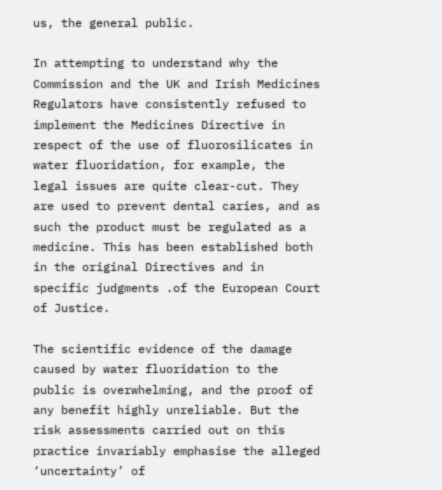us, the general public.

In attempting to understand why the Commission and the UK and Irish Medicines Regulators have consistently refused to implement the Medicines Directive in respect of the use of fluorosilicates in water fluoridation, for example, the legal issues are quite clear-cut. They are used to prevent dental caries, and as such the product must be regulated as a medicine. This has been established both in the original Directives and in specific judgments .of the European Court of Justice.

The scientific evidence of the damage caused by water fluoridation to the public is overwhelming, and the proof of any benefit highly unreliable. But the risk assessments carried out on this practice invariably emphasise the alleged ‘uncertainty’ of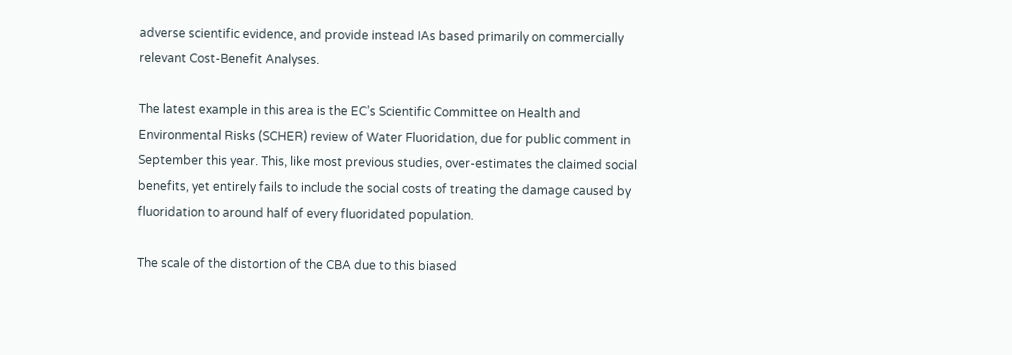adverse scientific evidence, and provide instead IAs based primarily on commercially relevant Cost-Benefit Analyses.

The latest example in this area is the EC’s Scientific Committee on Health and Environmental Risks (SCHER) review of Water Fluoridation, due for public comment in September this year. This, like most previous studies, over-estimates the claimed social benefits, yet entirely fails to include the social costs of treating the damage caused by fluoridation to around half of every fluoridated population.

The scale of the distortion of the CBA due to this biased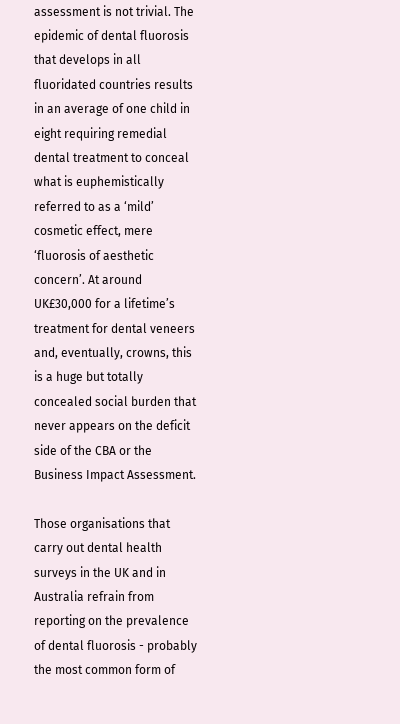assessment is not trivial. The epidemic of dental fluorosis that develops in all fluoridated countries results in an average of one child in eight requiring remedial dental treatment to conceal what is euphemistically referred to as a ‘mild’ cosmetic effect, mere ‘fluorosis of aesthetic concern’. At around UK£30,000 for a lifetime’s treatment for dental veneers and, eventually, crowns, this is a huge but totally concealed social burden that never appears on the deficit side of the CBA or the Business Impact Assessment.

Those organisations that carry out dental health surveys in the UK and in Australia refrain from reporting on the prevalence of dental fluorosis - probably the most common form of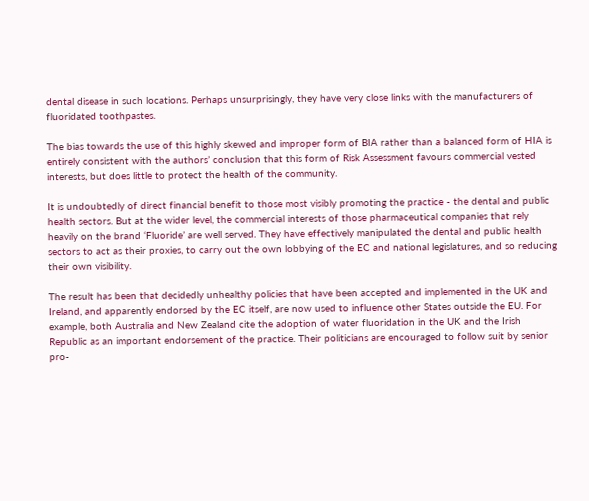dental disease in such locations. Perhaps unsurprisingly, they have very close links with the manufacturers of fluoridated toothpastes.

The bias towards the use of this highly skewed and improper form of BIA rather than a balanced form of HIA is entirely consistent with the authors’ conclusion that this form of Risk Assessment favours commercial vested interests, but does little to protect the health of the community.

It is undoubtedly of direct financial benefit to those most visibly promoting the practice - the dental and public health sectors. But at the wider level, the commercial interests of those pharmaceutical companies that rely heavily on the brand ‘Fluoride’ are well served. They have effectively manipulated the dental and public health sectors to act as their proxies, to carry out the own lobbying of the EC and national legislatures, and so reducing their own visibility.

The result has been that decidedly unhealthy policies that have been accepted and implemented in the UK and Ireland, and apparently endorsed by the EC itself, are now used to influence other States outside the EU. For example, both Australia and New Zealand cite the adoption of water fluoridation in the UK and the Irish Republic as an important endorsement of the practice. Their politicians are encouraged to follow suit by senior pro-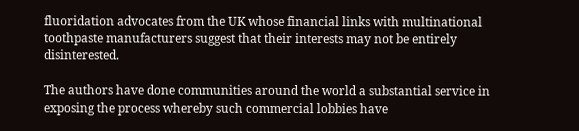fluoridation advocates from the UK whose financial links with multinational toothpaste manufacturers suggest that their interests may not be entirely disinterested.

The authors have done communities around the world a substantial service in exposing the process whereby such commercial lobbies have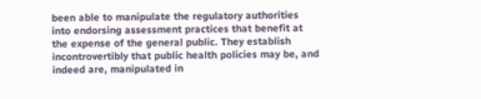been able to manipulate the regulatory authorities into endorsing assessment practices that benefit at the expense of the general public. They establish incontrovertibly that public health policies may be, and indeed are, manipulated in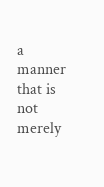a manner that is not merely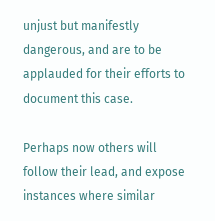unjust but manifestly dangerous, and are to be applauded for their efforts to document this case.

Perhaps now others will follow their lead, and expose instances where similar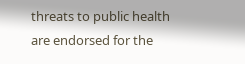threats to public health are endorsed for the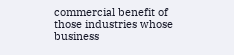commercial benefit of those industries whose business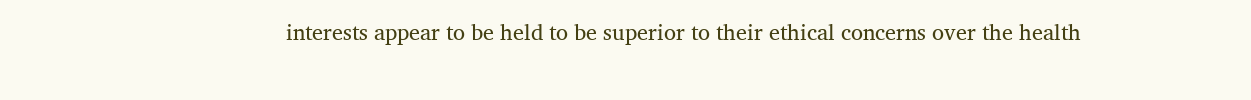interests appear to be held to be superior to their ethical concerns over the health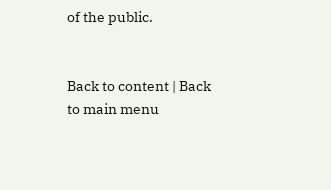of the public.


Back to content | Back to main menu